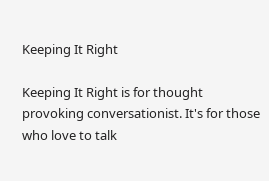Keeping It Right

Keeping It Right is for thought provoking conversationist. It's for those who love to talk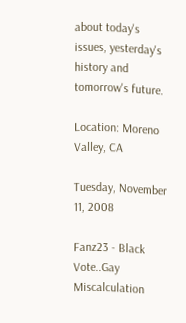about today's issues, yesterday's history and tomorrow's future.

Location: Moreno Valley, CA

Tuesday, November 11, 2008

Fanz23 - Black Vote..Gay Miscalculation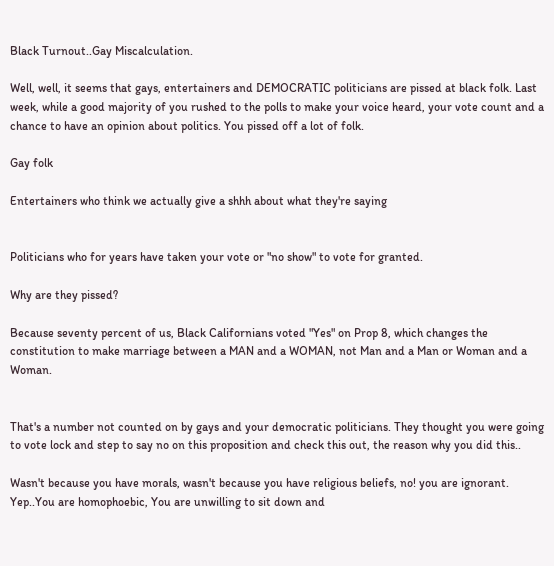Black Turnout..Gay Miscalculation.

Well, well, it seems that gays, entertainers and DEMOCRATIC politicians are pissed at black folk. Last week, while a good majority of you rushed to the polls to make your voice heard, your vote count and a chance to have an opinion about politics. You pissed off a lot of folk.

Gay folk

Entertainers who think we actually give a shhh about what they're saying


Politicians who for years have taken your vote or "no show" to vote for granted.

Why are they pissed?

Because seventy percent of us, Black Californians voted "Yes" on Prop 8, which changes the constitution to make marriage between a MAN and a WOMAN, not Man and a Man or Woman and a Woman.


That's a number not counted on by gays and your democratic politicians. They thought you were going to vote lock and step to say no on this proposition and check this out, the reason why you did this..

Wasn't because you have morals, wasn't because you have religious beliefs, no! you are ignorant. Yep..You are homophoebic, You are unwilling to sit down and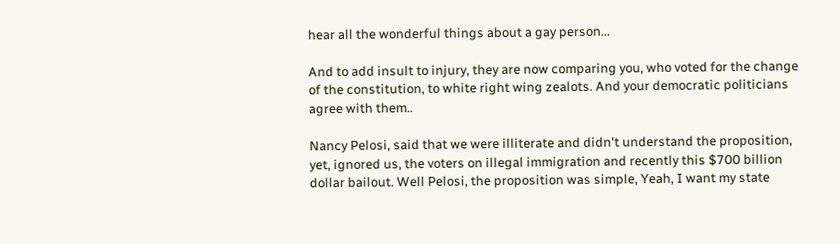hear all the wonderful things about a gay person...

And to add insult to injury, they are now comparing you, who voted for the change of the constitution, to white right wing zealots. And your democratic politicians agree with them..

Nancy Pelosi, said that we were illiterate and didn't understand the proposition, yet, ignored us, the voters on illegal immigration and recently this $700 billion dollar bailout. Well Pelosi, the proposition was simple, Yeah, I want my state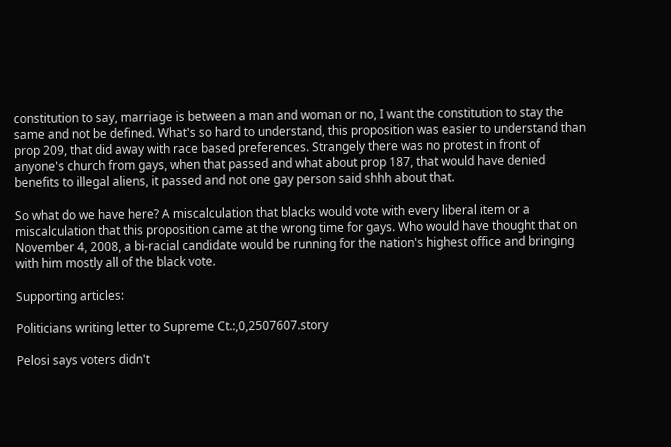constitution to say, marriage is between a man and woman or no, I want the constitution to stay the same and not be defined. What's so hard to understand, this proposition was easier to understand than prop 209, that did away with race based preferences. Strangely there was no protest in front of anyone's church from gays, when that passed and what about prop 187, that would have denied benefits to illegal aliens, it passed and not one gay person said shhh about that.

So what do we have here? A miscalculation that blacks would vote with every liberal item or a miscalculation that this proposition came at the wrong time for gays. Who would have thought that on November 4, 2008, a bi-racial candidate would be running for the nation's highest office and bringing with him mostly all of the black vote.

Supporting articles:

Politicians writing letter to Supreme Ct.:,0,2507607.story

Pelosi says voters didn't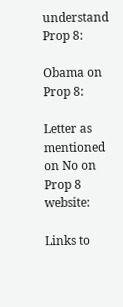understand Prop 8:

Obama on Prop 8:

Letter as mentioned on No on Prop 8 website:

Links to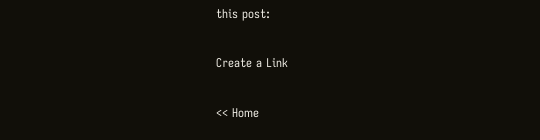this post:

Create a Link

<< Home